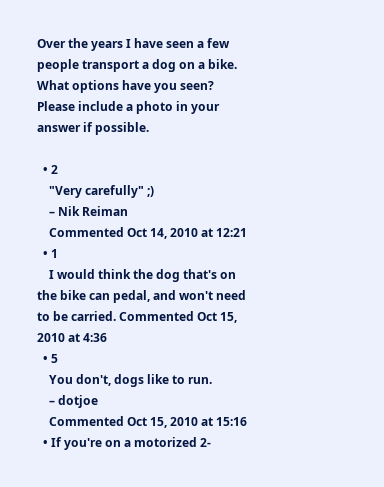Over the years I have seen a few people transport a dog on a bike. What options have you seen? Please include a photo in your answer if possible.

  • 2
    "Very carefully" ;)
    – Nik Reiman
    Commented Oct 14, 2010 at 12:21
  • 1
    I would think the dog that's on the bike can pedal, and won't need to be carried. Commented Oct 15, 2010 at 4:36
  • 5
    You don't, dogs like to run.
    – dotjoe
    Commented Oct 15, 2010 at 15:16
  • If you're on a motorized 2-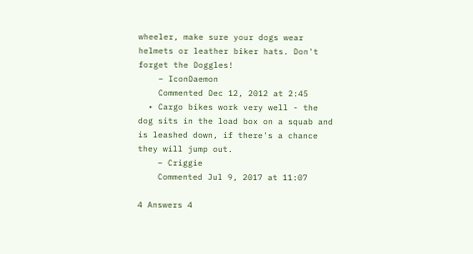wheeler, make sure your dogs wear helmets or leather biker hats. Don't forget the Doggles!
    – IconDaemon
    Commented Dec 12, 2012 at 2:45
  • Cargo bikes work very well - the dog sits in the load box on a squab and is leashed down, if there's a chance they will jump out.
    – Criggie
    Commented Jul 9, 2017 at 11:07

4 Answers 4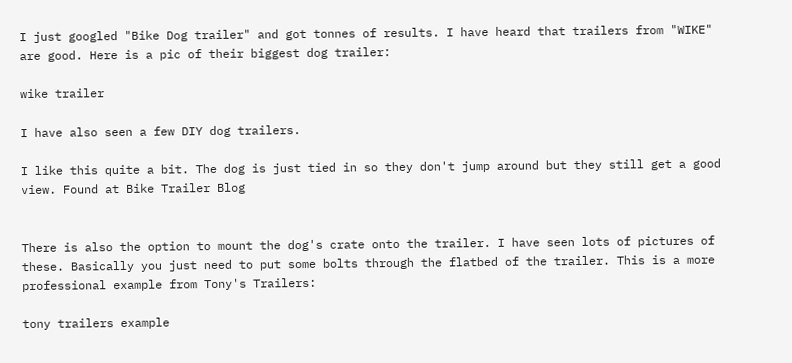I just googled "Bike Dog trailer" and got tonnes of results. I have heard that trailers from "WIKE" are good. Here is a pic of their biggest dog trailer:

wike trailer

I have also seen a few DIY dog trailers.

I like this quite a bit. The dog is just tied in so they don't jump around but they still get a good view. Found at Bike Trailer Blog


There is also the option to mount the dog's crate onto the trailer. I have seen lots of pictures of these. Basically you just need to put some bolts through the flatbed of the trailer. This is a more professional example from Tony's Trailers:

tony trailers example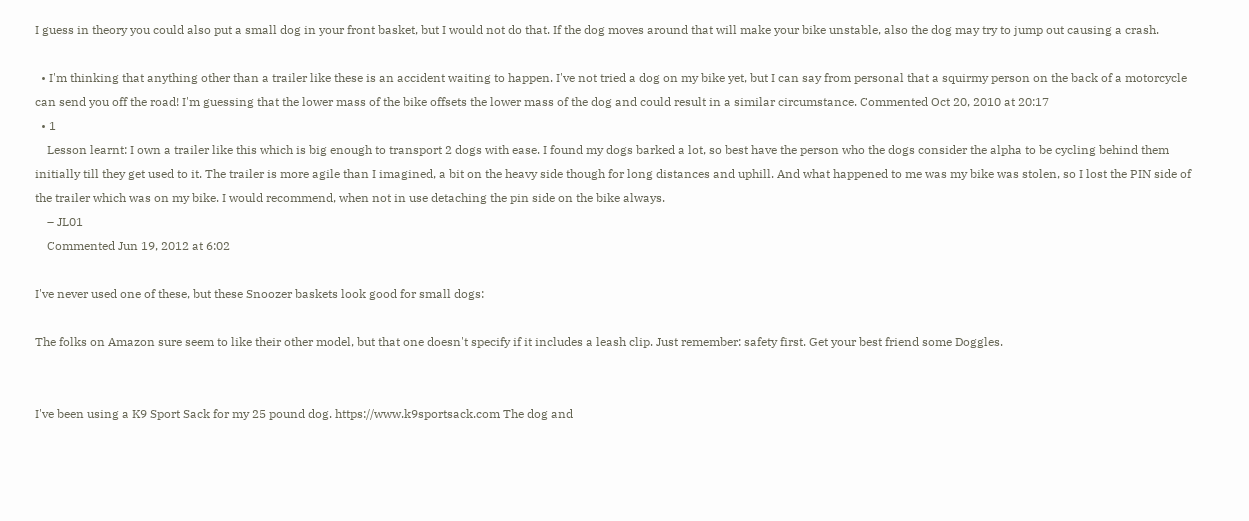I guess in theory you could also put a small dog in your front basket, but I would not do that. If the dog moves around that will make your bike unstable, also the dog may try to jump out causing a crash.

  • I'm thinking that anything other than a trailer like these is an accident waiting to happen. I've not tried a dog on my bike yet, but I can say from personal that a squirmy person on the back of a motorcycle can send you off the road! I'm guessing that the lower mass of the bike offsets the lower mass of the dog and could result in a similar circumstance. Commented Oct 20, 2010 at 20:17
  • 1
    Lesson learnt: I own a trailer like this which is big enough to transport 2 dogs with ease. I found my dogs barked a lot, so best have the person who the dogs consider the alpha to be cycling behind them initially till they get used to it. The trailer is more agile than I imagined, a bit on the heavy side though for long distances and uphill. And what happened to me was my bike was stolen, so I lost the PIN side of the trailer which was on my bike. I would recommend, when not in use detaching the pin side on the bike always.
    – JL01
    Commented Jun 19, 2012 at 6:02

I've never used one of these, but these Snoozer baskets look good for small dogs:

The folks on Amazon sure seem to like their other model, but that one doesn't specify if it includes a leash clip. Just remember: safety first. Get your best friend some Doggles.


I've been using a K9 Sport Sack for my 25 pound dog. https://www.k9sportsack.com The dog and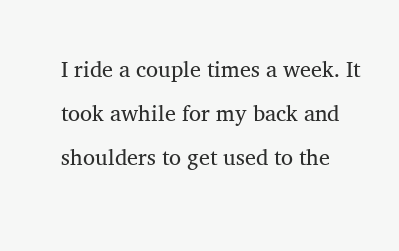I ride a couple times a week. It took awhile for my back and shoulders to get used to the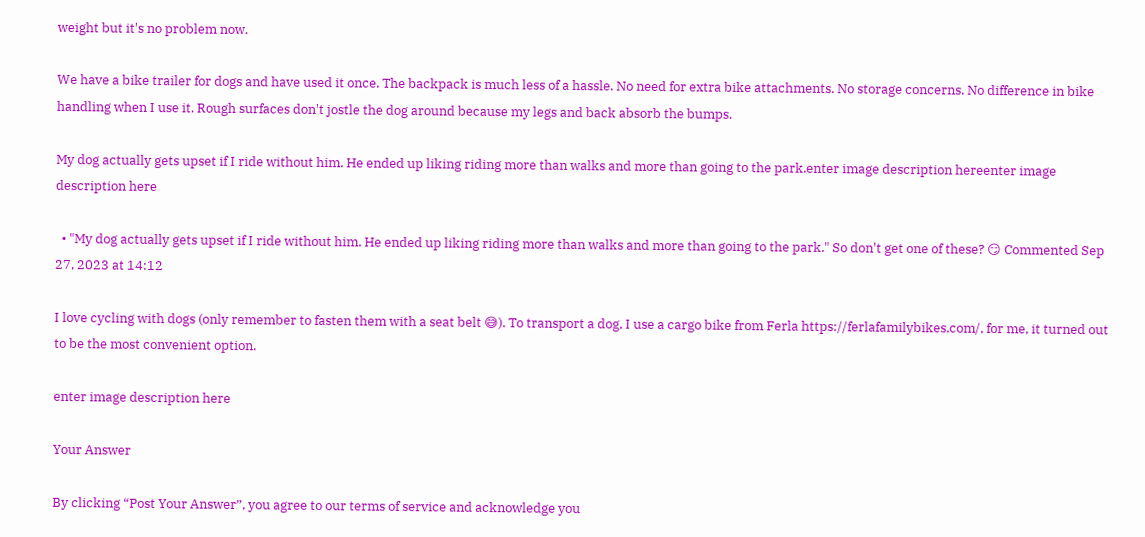weight but it's no problem now.

We have a bike trailer for dogs and have used it once. The backpack is much less of a hassle. No need for extra bike attachments. No storage concerns. No difference in bike handling when I use it. Rough surfaces don't jostle the dog around because my legs and back absorb the bumps.

My dog actually gets upset if I ride without him. He ended up liking riding more than walks and more than going to the park.enter image description hereenter image description here

  • "My dog actually gets upset if I ride without him. He ended up liking riding more than walks and more than going to the park." So don't get one of these? 😏 Commented Sep 27, 2023 at 14:12

I love cycling with dogs (only remember to fasten them with a seat belt 😅). To transport a dog, I use a cargo bike from Ferla https://ferlafamilybikes.com/, for me, it turned out to be the most convenient option.

enter image description here

Your Answer

By clicking “Post Your Answer”, you agree to our terms of service and acknowledge you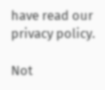have read our privacy policy.

Not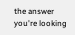the answer you're looking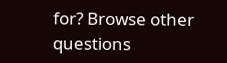for? Browse other questions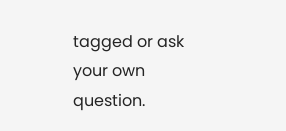tagged or ask your own question.